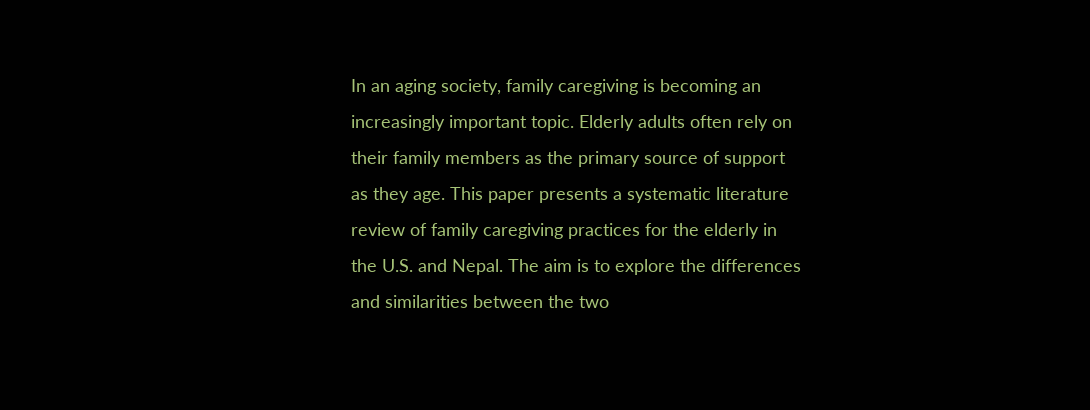In an aging society, family caregiving is becoming an increasingly important topic. Elderly adults often rely on their family members as the primary source of support as they age. This paper presents a systematic literature review of family caregiving practices for the elderly in the U.S. and Nepal. The aim is to explore the differences and similarities between the two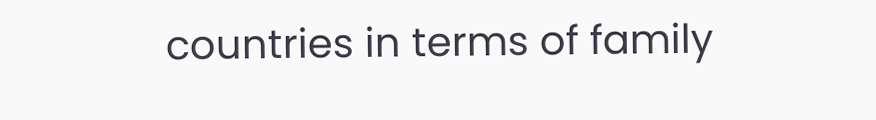countries in terms of family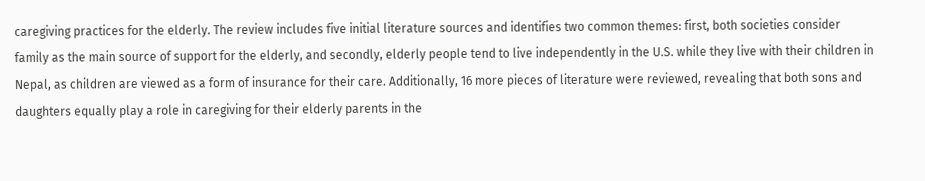caregiving practices for the elderly. The review includes five initial literature sources and identifies two common themes: first, both societies consider family as the main source of support for the elderly, and secondly, elderly people tend to live independently in the U.S. while they live with their children in Nepal, as children are viewed as a form of insurance for their care. Additionally, 16 more pieces of literature were reviewed, revealing that both sons and daughters equally play a role in caregiving for their elderly parents in the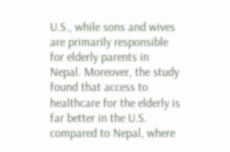U.S., while sons and wives are primarily responsible for elderly parents in Nepal. Moreover, the study found that access to healthcare for the elderly is far better in the U.S. compared to Nepal, where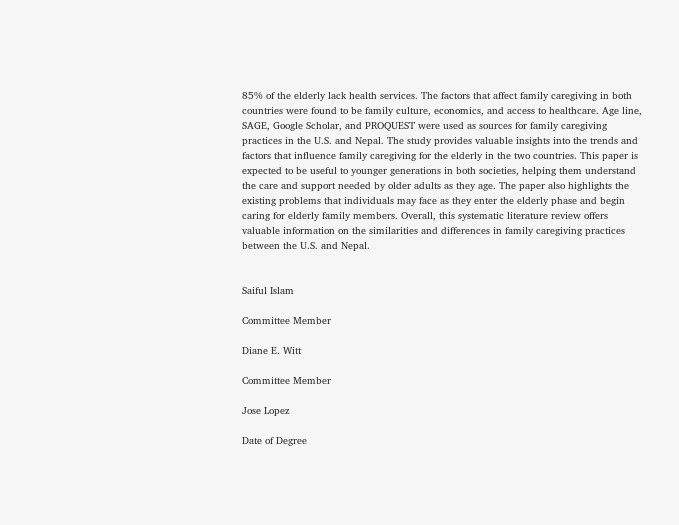85% of the elderly lack health services. The factors that affect family caregiving in both countries were found to be family culture, economics, and access to healthcare. Age line, SAGE, Google Scholar, and PROQUEST were used as sources for family caregiving practices in the U.S. and Nepal. The study provides valuable insights into the trends and factors that influence family caregiving for the elderly in the two countries. This paper is expected to be useful to younger generations in both societies, helping them understand the care and support needed by older adults as they age. The paper also highlights the existing problems that individuals may face as they enter the elderly phase and begin caring for elderly family members. Overall, this systematic literature review offers valuable information on the similarities and differences in family caregiving practices between the U.S. and Nepal.


Saiful Islam

Committee Member

Diane E. Witt

Committee Member

Jose Lopez

Date of Degree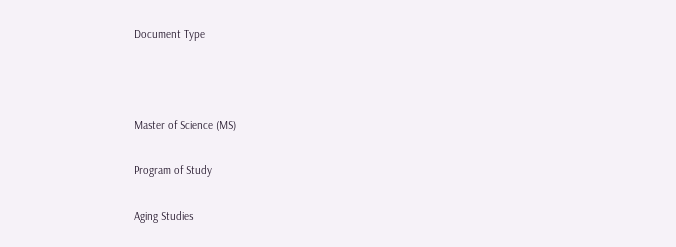Document Type



Master of Science (MS)

Program of Study

Aging Studies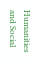Humanities and Social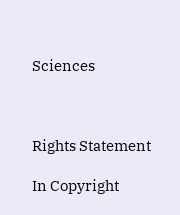Sciences



Rights Statement

In Copyright